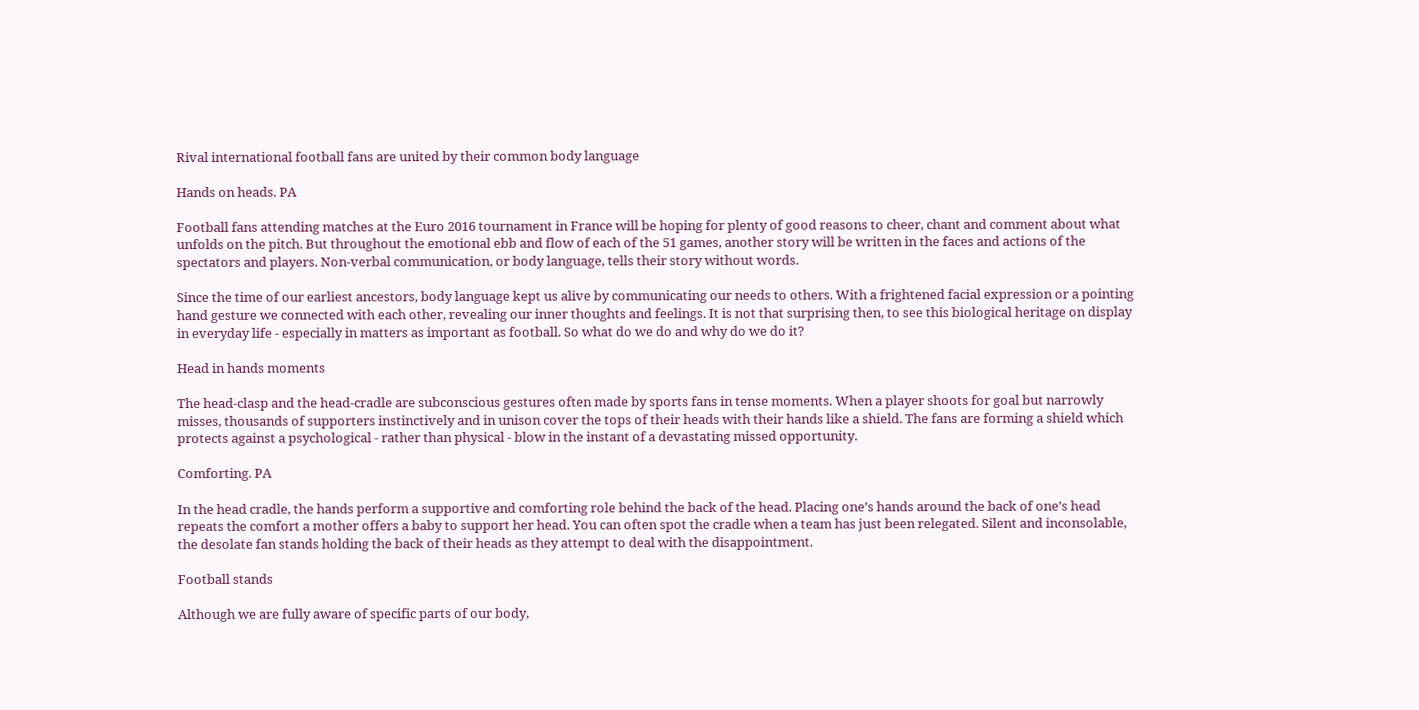Rival international football fans are united by their common body language

Hands on heads. PA

Football fans attending matches at the Euro 2016 tournament in France will be hoping for plenty of good reasons to cheer, chant and comment about what unfolds on the pitch. But throughout the emotional ebb and flow of each of the 51 games, another story will be written in the faces and actions of the spectators and players. Non-verbal communication, or body language, tells their story without words.

Since the time of our earliest ancestors, body language kept us alive by communicating our needs to others. With a frightened facial expression or a pointing hand gesture we connected with each other, revealing our inner thoughts and feelings. It is not that surprising then, to see this biological heritage on display in everyday life - especially in matters as important as football. So what do we do and why do we do it?

Head in hands moments

The head-clasp and the head-cradle are subconscious gestures often made by sports fans in tense moments. When a player shoots for goal but narrowly misses, thousands of supporters instinctively and in unison cover the tops of their heads with their hands like a shield. The fans are forming a shield which protects against a psychological - rather than physical - blow in the instant of a devastating missed opportunity.

Comforting. PA

In the head cradle, the hands perform a supportive and comforting role behind the back of the head. Placing one’s hands around the back of one’s head repeats the comfort a mother offers a baby to support her head. You can often spot the cradle when a team has just been relegated. Silent and inconsolable, the desolate fan stands holding the back of their heads as they attempt to deal with the disappointment.

Football stands

Although we are fully aware of specific parts of our body,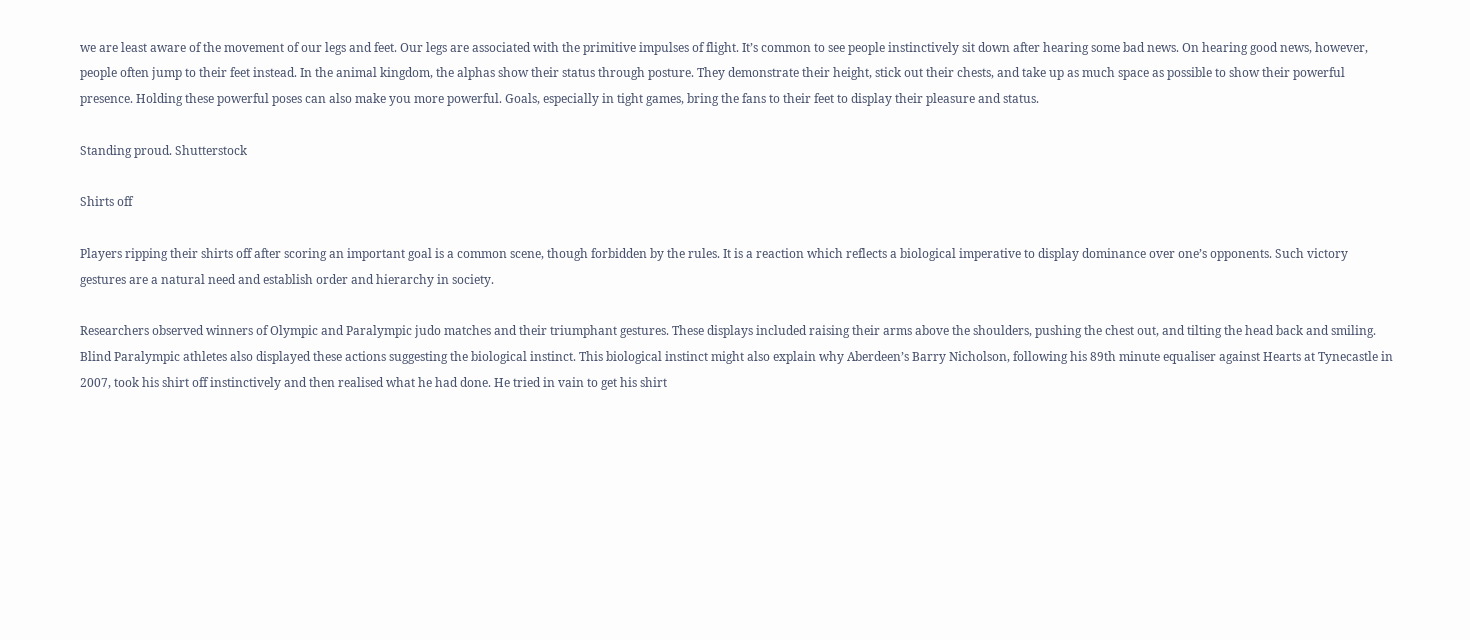we are least aware of the movement of our legs and feet. Our legs are associated with the primitive impulses of flight. It’s common to see people instinctively sit down after hearing some bad news. On hearing good news, however, people often jump to their feet instead. In the animal kingdom, the alphas show their status through posture. They demonstrate their height, stick out their chests, and take up as much space as possible to show their powerful presence. Holding these powerful poses can also make you more powerful. Goals, especially in tight games, bring the fans to their feet to display their pleasure and status.

Standing proud. Shutterstock

Shirts off

Players ripping their shirts off after scoring an important goal is a common scene, though forbidden by the rules. It is a reaction which reflects a biological imperative to display dominance over one’s opponents. Such victory gestures are a natural need and establish order and hierarchy in society.

Researchers observed winners of Olympic and Paralympic judo matches and their triumphant gestures. These displays included raising their arms above the shoulders, pushing the chest out, and tilting the head back and smiling. Blind Paralympic athletes also displayed these actions suggesting the biological instinct. This biological instinct might also explain why Aberdeen’s Barry Nicholson, following his 89th minute equaliser against Hearts at Tynecastle in 2007, took his shirt off instinctively and then realised what he had done. He tried in vain to get his shirt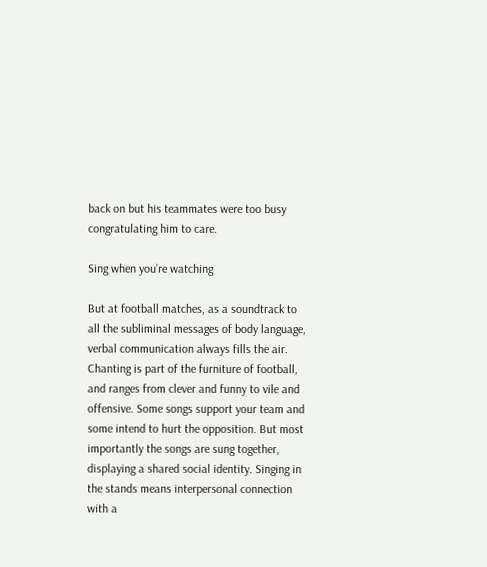back on but his teammates were too busy congratulating him to care.

Sing when you’re watching

But at football matches, as a soundtrack to all the subliminal messages of body language, verbal communication always fills the air. Chanting is part of the furniture of football, and ranges from clever and funny to vile and offensive. Some songs support your team and some intend to hurt the opposition. But most importantly the songs are sung together, displaying a shared social identity. Singing in the stands means interpersonal connection with a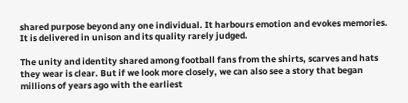shared purpose beyond any one individual. It harbours emotion and evokes memories. It is delivered in unison and its quality rarely judged.

The unity and identity shared among football fans from the shirts, scarves and hats they wear is clear. But if we look more closely, we can also see a story that began millions of years ago with the earliest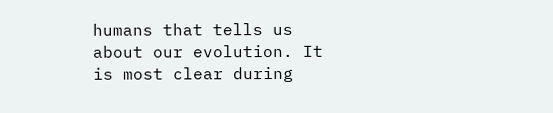humans that tells us about our evolution. It is most clear during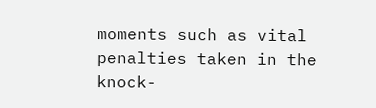moments such as vital penalties taken in the knock-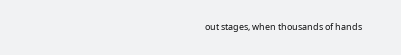out stages, when thousands of hands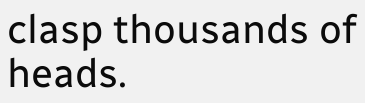clasp thousands of heads.